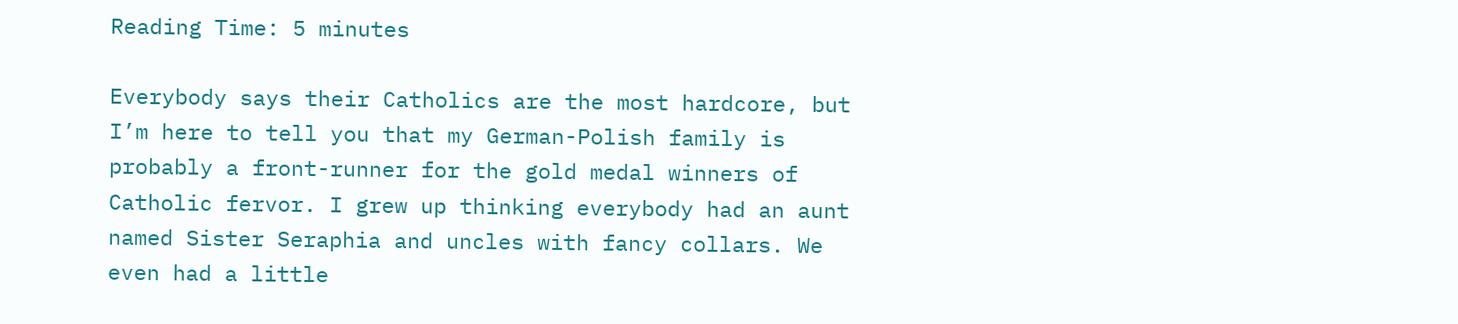Reading Time: 5 minutes

Everybody says their Catholics are the most hardcore, but I’m here to tell you that my German-Polish family is probably a front-runner for the gold medal winners of Catholic fervor. I grew up thinking everybody had an aunt named Sister Seraphia and uncles with fancy collars. We even had a little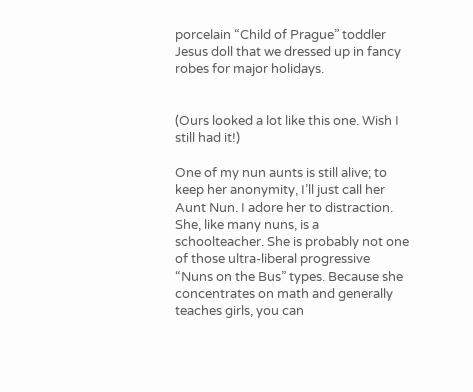porcelain “Child of Prague” toddler Jesus doll that we dressed up in fancy robes for major holidays.


(Ours looked a lot like this one. Wish I still had it!)

One of my nun aunts is still alive; to keep her anonymity, I’ll just call her Aunt Nun. I adore her to distraction. She, like many nuns, is a schoolteacher. She is probably not one of those ultra-liberal progressive “Nuns on the Bus” types. Because she concentrates on math and generally teaches girls, you can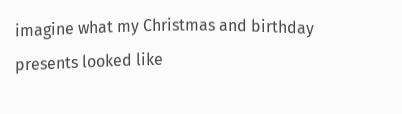imagine what my Christmas and birthday presents looked like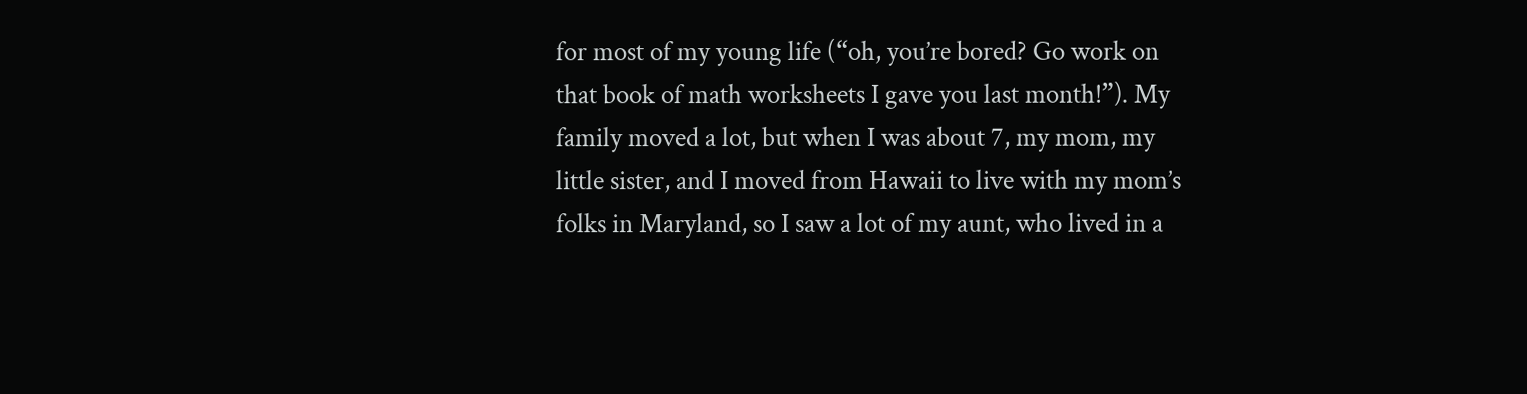for most of my young life (“oh, you’re bored? Go work on that book of math worksheets I gave you last month!”). My family moved a lot, but when I was about 7, my mom, my little sister, and I moved from Hawaii to live with my mom’s folks in Maryland, so I saw a lot of my aunt, who lived in a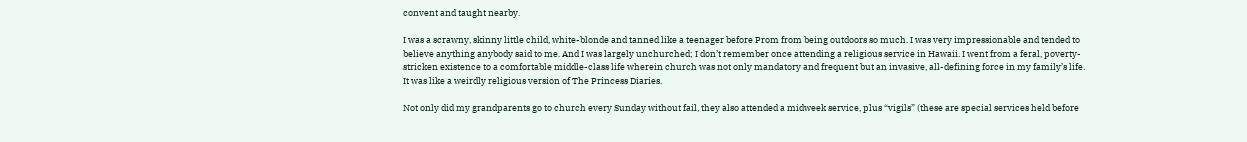convent and taught nearby.

I was a scrawny, skinny little child, white-blonde and tanned like a teenager before Prom from being outdoors so much. I was very impressionable and tended to believe anything anybody said to me. And I was largely unchurched; I don’t remember once attending a religious service in Hawaii. I went from a feral, poverty-stricken existence to a comfortable middle-class life wherein church was not only mandatory and frequent but an invasive, all-defining force in my family’s life. It was like a weirdly religious version of The Princess Diaries.

Not only did my grandparents go to church every Sunday without fail, they also attended a midweek service, plus “vigils” (these are special services held before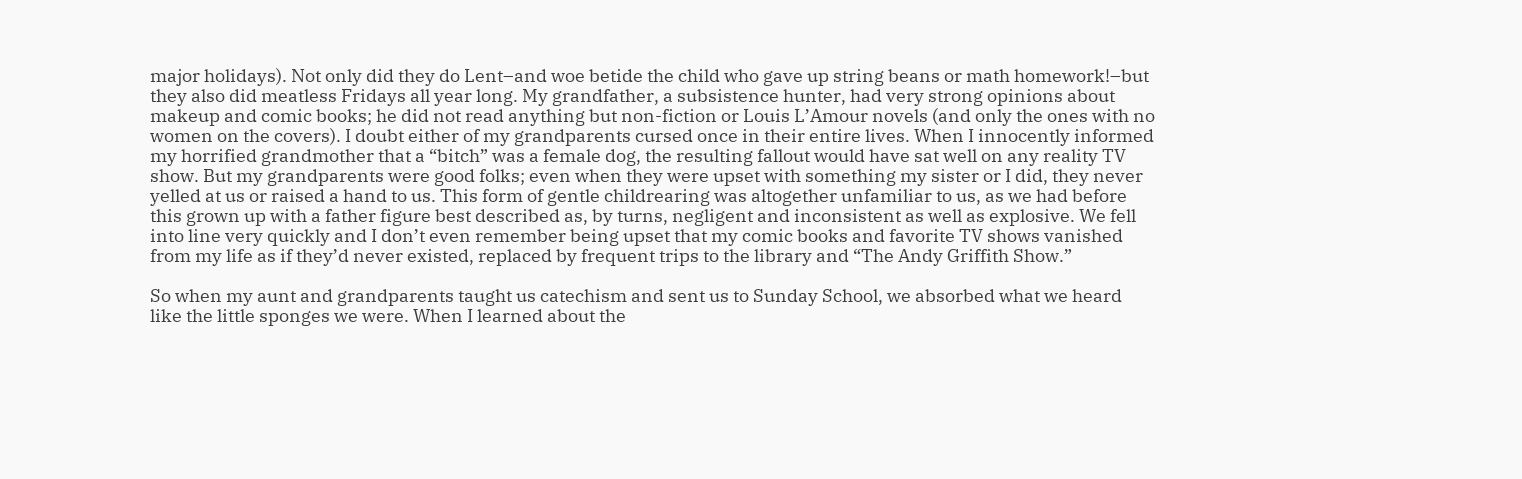major holidays). Not only did they do Lent–and woe betide the child who gave up string beans or math homework!–but they also did meatless Fridays all year long. My grandfather, a subsistence hunter, had very strong opinions about makeup and comic books; he did not read anything but non-fiction or Louis L’Amour novels (and only the ones with no women on the covers). I doubt either of my grandparents cursed once in their entire lives. When I innocently informed my horrified grandmother that a “bitch” was a female dog, the resulting fallout would have sat well on any reality TV show. But my grandparents were good folks; even when they were upset with something my sister or I did, they never yelled at us or raised a hand to us. This form of gentle childrearing was altogether unfamiliar to us, as we had before this grown up with a father figure best described as, by turns, negligent and inconsistent as well as explosive. We fell into line very quickly and I don’t even remember being upset that my comic books and favorite TV shows vanished from my life as if they’d never existed, replaced by frequent trips to the library and “The Andy Griffith Show.”

So when my aunt and grandparents taught us catechism and sent us to Sunday School, we absorbed what we heard like the little sponges we were. When I learned about the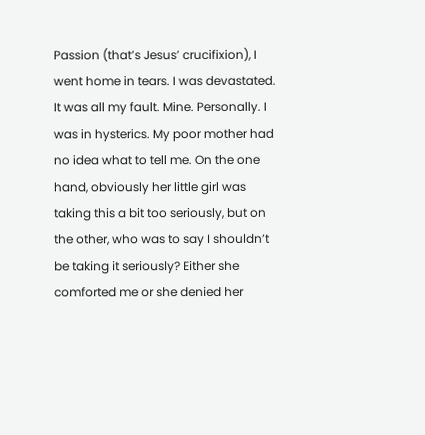Passion (that’s Jesus’ crucifixion), I went home in tears. I was devastated. It was all my fault. Mine. Personally. I was in hysterics. My poor mother had no idea what to tell me. On the one hand, obviously her little girl was taking this a bit too seriously, but on the other, who was to say I shouldn’t be taking it seriously? Either she comforted me or she denied her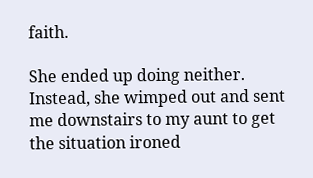faith.

She ended up doing neither. Instead, she wimped out and sent me downstairs to my aunt to get the situation ironed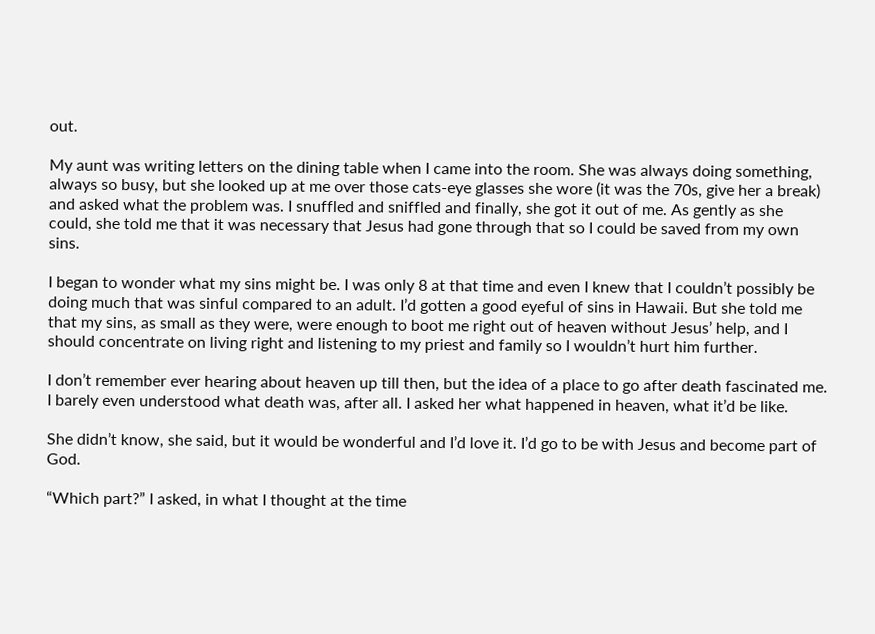out.

My aunt was writing letters on the dining table when I came into the room. She was always doing something, always so busy, but she looked up at me over those cats-eye glasses she wore (it was the 70s, give her a break) and asked what the problem was. I snuffled and sniffled and finally, she got it out of me. As gently as she could, she told me that it was necessary that Jesus had gone through that so I could be saved from my own sins.

I began to wonder what my sins might be. I was only 8 at that time and even I knew that I couldn’t possibly be doing much that was sinful compared to an adult. I’d gotten a good eyeful of sins in Hawaii. But she told me that my sins, as small as they were, were enough to boot me right out of heaven without Jesus’ help, and I should concentrate on living right and listening to my priest and family so I wouldn’t hurt him further.

I don’t remember ever hearing about heaven up till then, but the idea of a place to go after death fascinated me. I barely even understood what death was, after all. I asked her what happened in heaven, what it’d be like.

She didn’t know, she said, but it would be wonderful and I’d love it. I’d go to be with Jesus and become part of God.

“Which part?” I asked, in what I thought at the time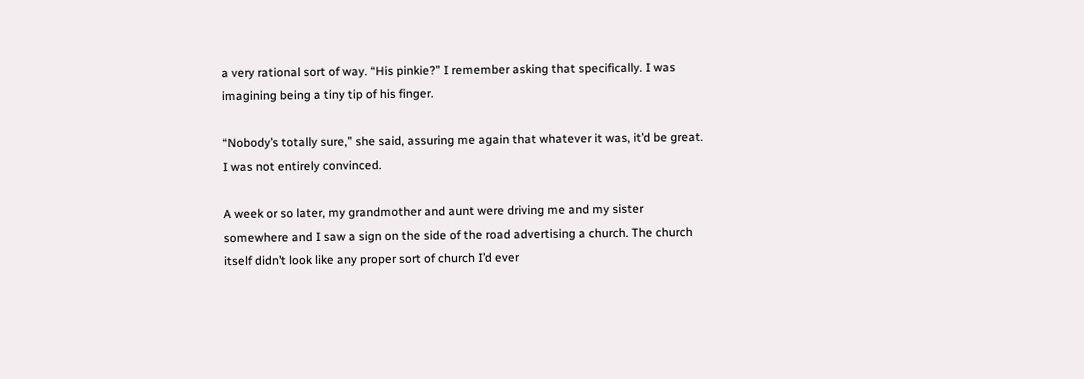a very rational sort of way. “His pinkie?” I remember asking that specifically. I was imagining being a tiny tip of his finger.

“Nobody’s totally sure,” she said, assuring me again that whatever it was, it’d be great. I was not entirely convinced.

A week or so later, my grandmother and aunt were driving me and my sister somewhere and I saw a sign on the side of the road advertising a church. The church itself didn’t look like any proper sort of church I’d ever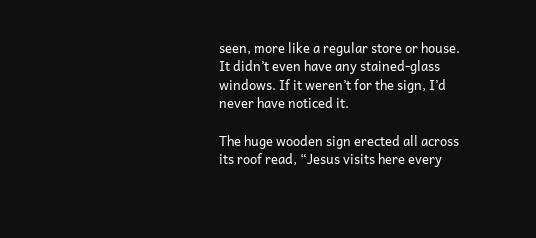seen, more like a regular store or house. It didn’t even have any stained-glass windows. If it weren’t for the sign, I’d never have noticed it.

The huge wooden sign erected all across its roof read, “Jesus visits here every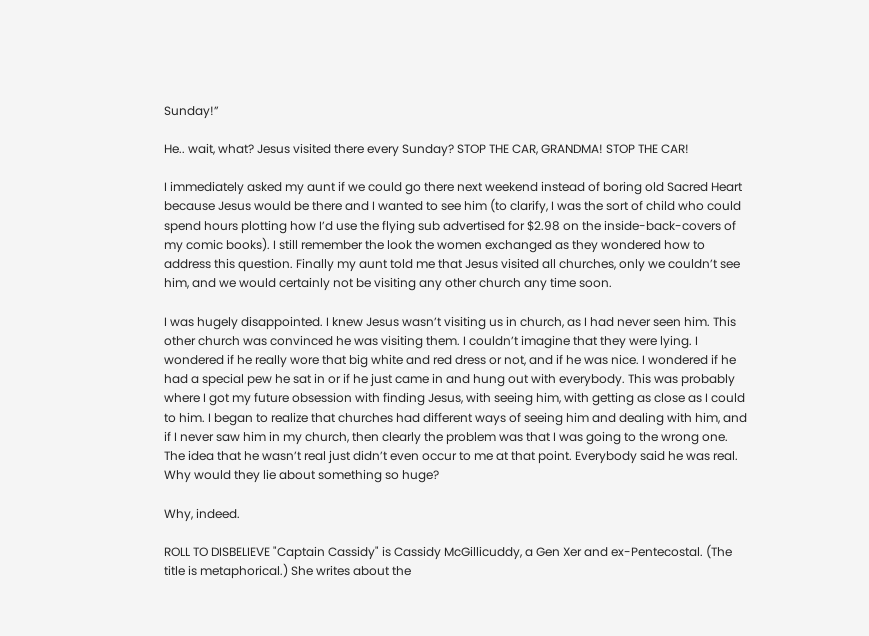Sunday!”

He.. wait, what? Jesus visited there every Sunday? STOP THE CAR, GRANDMA! STOP THE CAR!

I immediately asked my aunt if we could go there next weekend instead of boring old Sacred Heart because Jesus would be there and I wanted to see him (to clarify, I was the sort of child who could spend hours plotting how I’d use the flying sub advertised for $2.98 on the inside-back-covers of my comic books). I still remember the look the women exchanged as they wondered how to address this question. Finally my aunt told me that Jesus visited all churches, only we couldn’t see him, and we would certainly not be visiting any other church any time soon.

I was hugely disappointed. I knew Jesus wasn’t visiting us in church, as I had never seen him. This other church was convinced he was visiting them. I couldn’t imagine that they were lying. I wondered if he really wore that big white and red dress or not, and if he was nice. I wondered if he had a special pew he sat in or if he just came in and hung out with everybody. This was probably where I got my future obsession with finding Jesus, with seeing him, with getting as close as I could to him. I began to realize that churches had different ways of seeing him and dealing with him, and if I never saw him in my church, then clearly the problem was that I was going to the wrong one. The idea that he wasn’t real just didn’t even occur to me at that point. Everybody said he was real. Why would they lie about something so huge?

Why, indeed.

ROLL TO DISBELIEVE "Captain Cassidy" is Cassidy McGillicuddy, a Gen Xer and ex-Pentecostal. (The title is metaphorical.) She writes about the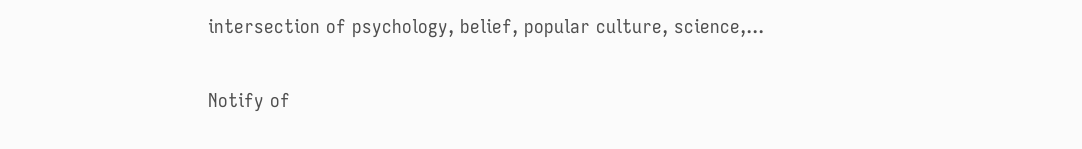intersection of psychology, belief, popular culture, science,...

Notify of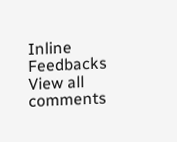Inline Feedbacks
View all comments